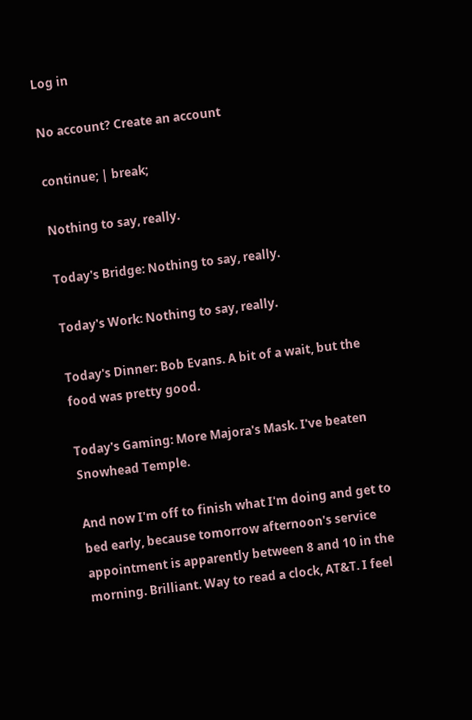Log in

No account? Create an account

continue; | break;

Nothing to say, really.

Today's Bridge: Nothing to say, really.

Today's Work: Nothing to say, really.

Today's Dinner: Bob Evans. A bit of a wait, but the food was pretty good.

Today's Gaming: More Majora's Mask. I've beaten Snowhead Temple.

And now I'm off to finish what I'm doing and get to bed early, because tomorrow afternoon's service appointment is apparently between 8 and 10 in the morning. Brilliant. Way to read a clock, AT&T. I feel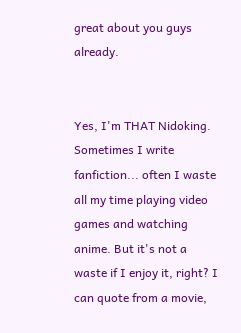great about you guys already.


Yes, I'm THAT Nidoking. Sometimes I write fanfiction... often I waste all my time playing video games and watching anime. But it's not a waste if I enjoy it, right? I can quote from a movie,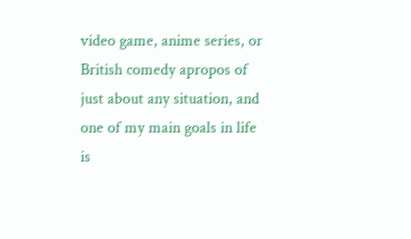video game, anime series, or British comedy apropos of just about any situation, and one of my main goals in life is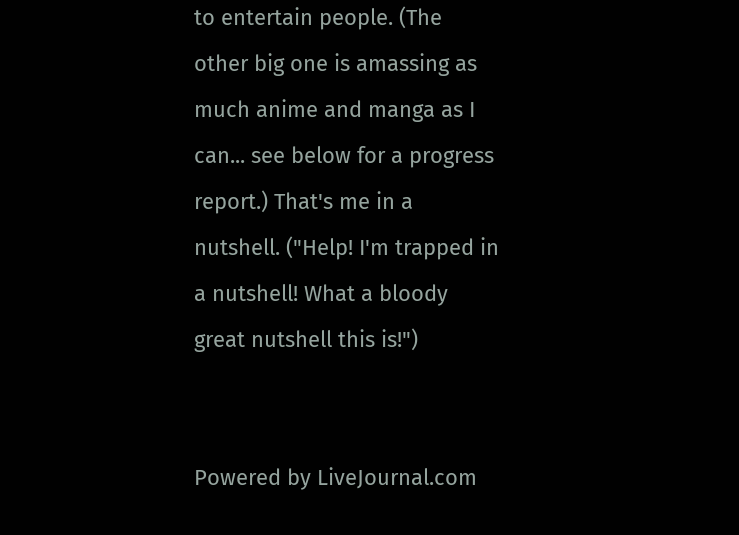to entertain people. (The other big one is amassing as much anime and manga as I can... see below for a progress report.) That's me in a nutshell. ("Help! I'm trapped in a nutshell! What a bloody great nutshell this is!")


Powered by LiveJournal.com